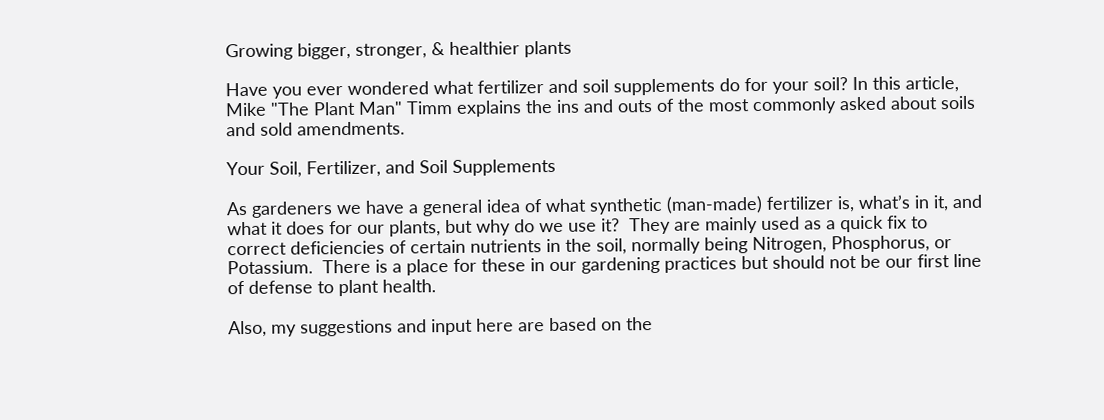Growing bigger, stronger, & healthier plants

Have you ever wondered what fertilizer and soil supplements do for your soil? In this article, Mike "The Plant Man" Timm explains the ins and outs of the most commonly asked about soils and sold amendments.

Your Soil, Fertilizer, and Soil Supplements

As gardeners we have a general idea of what synthetic (man-made) fertilizer is, what’s in it, and what it does for our plants, but why do we use it?  They are mainly used as a quick fix to correct deficiencies of certain nutrients in the soil, normally being Nitrogen, Phosphorus, or Potassium.  There is a place for these in our gardening practices but should not be our first line of defense to plant health.

Also, my suggestions and input here are based on the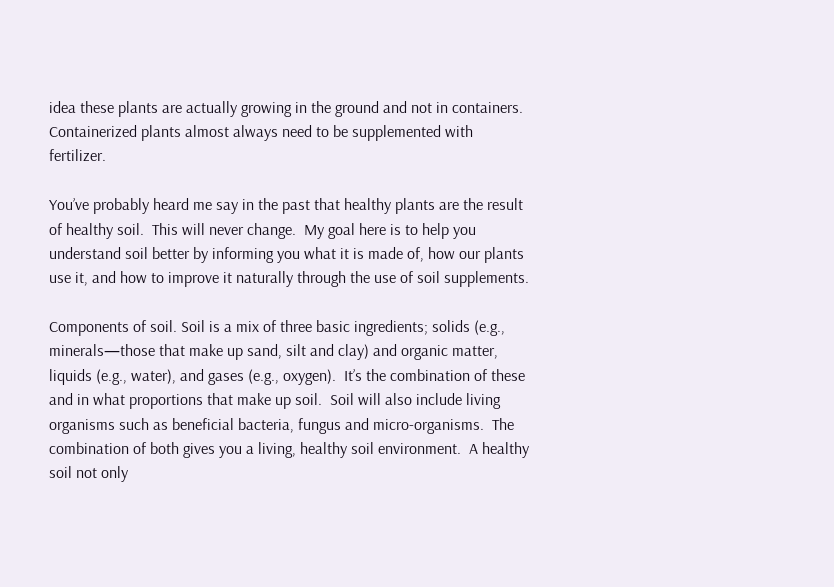idea these plants are actually growing in the ground and not in containers.  Containerized plants almost always need to be supplemented with fertilizer.

You’ve probably heard me say in the past that healthy plants are the result of healthy soil.  This will never change.  My goal here is to help you understand soil better by informing you what it is made of, how our plants use it, and how to improve it naturally through the use of soil supplements.

Components of soil. Soil is a mix of three basic ingredients; solids (e.g., minerals—those that make up sand, silt and clay) and organic matter, liquids (e.g., water), and gases (e.g., oxygen).  It’s the combination of these and in what proportions that make up soil.  Soil will also include living organisms such as beneficial bacteria, fungus and micro-organisms.  The combination of both gives you a living, healthy soil environment.  A healthy soil not only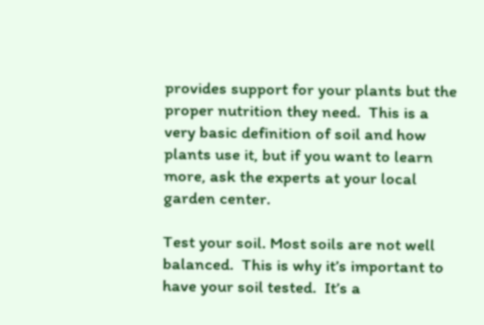provides support for your plants but the proper nutrition they need.  This is a very basic definition of soil and how plants use it, but if you want to learn more, ask the experts at your local garden center.

Test your soil. Most soils are not well balanced.  This is why it’s important to have your soil tested.  It’s a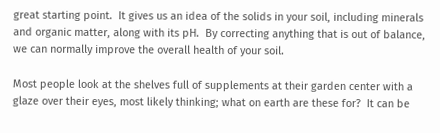great starting point.  It gives us an idea of the solids in your soil, including minerals and organic matter, along with its pH.  By correcting anything that is out of balance, we can normally improve the overall health of your soil.

Most people look at the shelves full of supplements at their garden center with a glaze over their eyes, most likely thinking; what on earth are these for?  It can be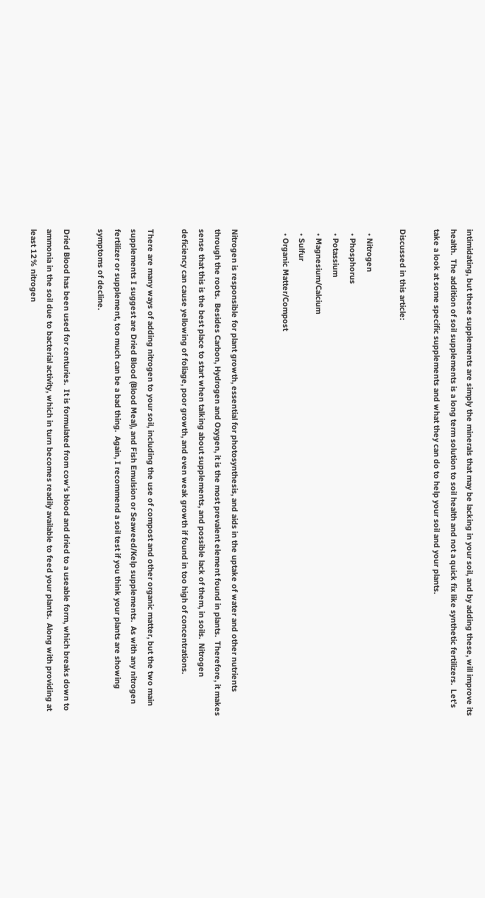intimidating, but these supplements are simply the minerals that may be lacking in your soil, and by adding these, will improve its health.  The addition of soil supplements is a long term solution to soil health and not a quick fix like synthetic fertilizers.  Let’s take a look at some specific supplements and what they can do to help your soil and your plants.

Discussed in this article:

  • Nitrogen
  • Phosphorus
  • Potassium
  • Magnesium/Calcium
  • Sulfur
  • Organic Matter/Compost


Nitrogen is responsible for plant growth, essential for photosynthesis, and aids in the uptake of water and other nutrients through the roots.  Besides Carbon, Hydrogen and Oxygen, it is the most prevalent element found in plants.  Therefore, it makes sense that this is the best place to start when talking about supplements, and possible lack of them, in soils.  Nitrogen deficiency can cause yellowing of foliage, poor growth, and even weak growth if found in too high of concentrations.

There are many ways of adding nitrogen to your soil, including the use of compost and other organic matter, but the two main supplements I suggest are Dried Blood (Blood Meal), and Fish Emulsion or Seaweed/Kelp supplements.  As with any nitrogen fertilizer or supplement, too much can be a bad thing.  Again, I recommend a soil test if you think your plants are showing symptoms of decline.

Dried Blood has been used for centuries.  It is formulated from cow’s blood and dried to a useable form, which breaks down to ammonia in the soil due to bacterial activity, which in turn becomes readily available to feed your plants.  Along with providing at least 12% nitrogen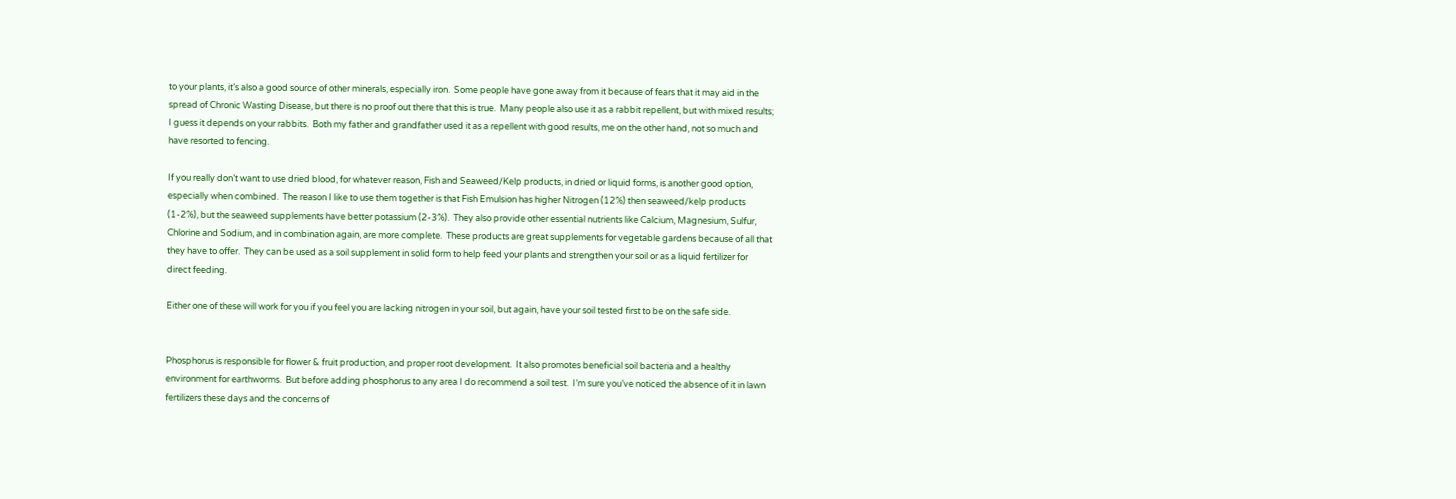to your plants, it’s also a good source of other minerals, especially iron.  Some people have gone away from it because of fears that it may aid in the spread of Chronic Wasting Disease, but there is no proof out there that this is true.  Many people also use it as a rabbit repellent, but with mixed results; I guess it depends on your rabbits.  Both my father and grandfather used it as a repellent with good results, me on the other hand, not so much and have resorted to fencing.

If you really don’t want to use dried blood, for whatever reason, Fish and Seaweed/Kelp products, in dried or liquid forms, is another good option, especially when combined.  The reason I like to use them together is that Fish Emulsion has higher Nitrogen (12%) then seaweed/kelp products (1-2%), but the seaweed supplements have better potassium (2-3%).  They also provide other essential nutrients like Calcium, Magnesium, Sulfur, Chlorine and Sodium, and in combination again, are more complete.  These products are great supplements for vegetable gardens because of all that they have to offer.  They can be used as a soil supplement in solid form to help feed your plants and strengthen your soil or as a liquid fertilizer for direct feeding.

Either one of these will work for you if you feel you are lacking nitrogen in your soil, but again, have your soil tested first to be on the safe side.


Phosphorus is responsible for flower & fruit production, and proper root development.  It also promotes beneficial soil bacteria and a healthy environment for earthworms.  But before adding phosphorus to any area I do recommend a soil test.  I’m sure you’ve noticed the absence of it in lawn fertilizers these days and the concerns of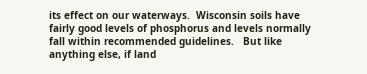its effect on our waterways.  Wisconsin soils have fairly good levels of phosphorus and levels normally fall within recommended guidelines.   But like anything else, if land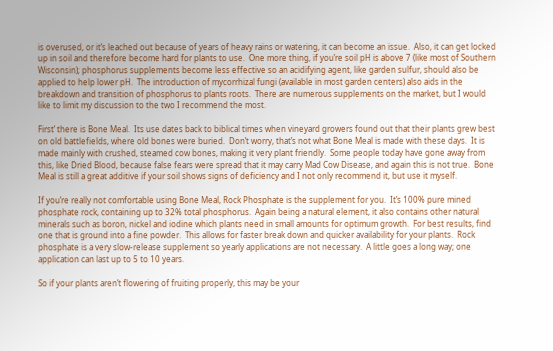is overused, or it’s leached out because of years of heavy rains or watering, it can become an issue.  Also, it can get locked up in soil and therefore become hard for plants to use.  One more thing, if you’re soil pH is above 7 (like most of Southern Wisconsin); phosphorus supplements become less effective so an acidifying agent, like garden sulfur, should also be applied to help lower pH.  The introduction of mycorrhizal fungi (available in most garden centers) also aids in the breakdown and transition of phosphorus to plants roots.  There are numerous supplements on the market, but I would like to limit my discussion to the two I recommend the most.

First’ there is Bone Meal.  Its use dates back to biblical times when vineyard growers found out that their plants grew best on old battlefields, where old bones were buried.  Don’t worry, that’s not what Bone Meal is made with these days.  It is made mainly with crushed, steamed cow bones, making it very plant friendly.  Some people today have gone away from this, like Dried Blood, because false fears were spread that it may carry Mad Cow Disease, and again this is not true.  Bone Meal is still a great additive if your soil shows signs of deficiency and I not only recommend it, but use it myself.

If you’re really not comfortable using Bone Meal, Rock Phosphate is the supplement for you.  It’s 100% pure mined phosphate rock, containing up to 32% total phosphorus.  Again being a natural element, it also contains other natural minerals such as boron, nickel and iodine which plants need in small amounts for optimum growth.  For best results, find one that is ground into a fine powder.  This allows for faster break down and quicker availability for your plants.  Rock phosphate is a very slow-release supplement so yearly applications are not necessary.  A little goes a long way; one application can last up to 5 to 10 years.

So if your plants aren’t flowering of fruiting properly, this may be your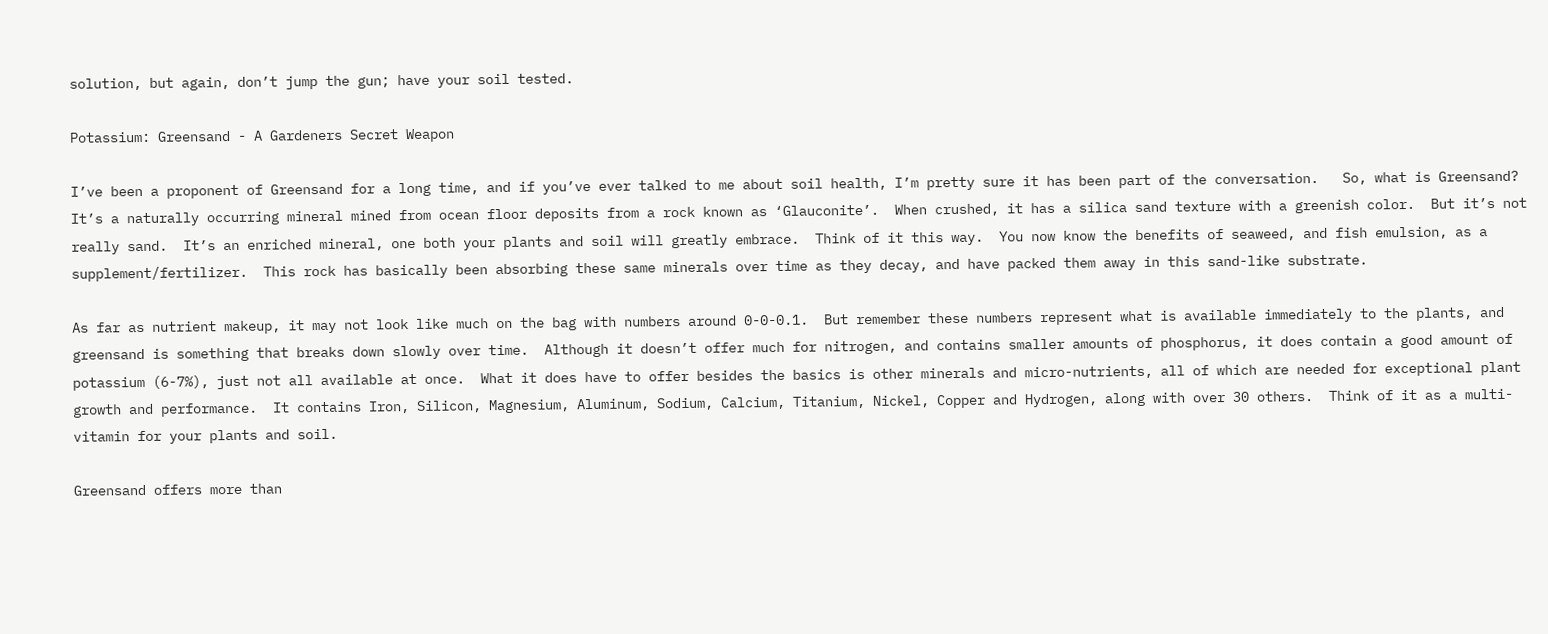solution, but again, don’t jump the gun; have your soil tested.

Potassium: Greensand - A Gardeners Secret Weapon

I’ve been a proponent of Greensand for a long time, and if you’ve ever talked to me about soil health, I’m pretty sure it has been part of the conversation.   So, what is Greensand?  It’s a naturally occurring mineral mined from ocean floor deposits from a rock known as ‘Glauconite’.  When crushed, it has a silica sand texture with a greenish color.  But it’s not really sand.  It’s an enriched mineral, one both your plants and soil will greatly embrace.  Think of it this way.  You now know the benefits of seaweed, and fish emulsion, as a supplement/fertilizer.  This rock has basically been absorbing these same minerals over time as they decay, and have packed them away in this sand-like substrate.

As far as nutrient makeup, it may not look like much on the bag with numbers around 0-0-0.1.  But remember these numbers represent what is available immediately to the plants, and greensand is something that breaks down slowly over time.  Although it doesn’t offer much for nitrogen, and contains smaller amounts of phosphorus, it does contain a good amount of potassium (6-7%), just not all available at once.  What it does have to offer besides the basics is other minerals and micro-nutrients, all of which are needed for exceptional plant growth and performance.  It contains Iron, Silicon, Magnesium, Aluminum, Sodium, Calcium, Titanium, Nickel, Copper and Hydrogen, along with over 30 others.  Think of it as a multi-vitamin for your plants and soil.

Greensand offers more than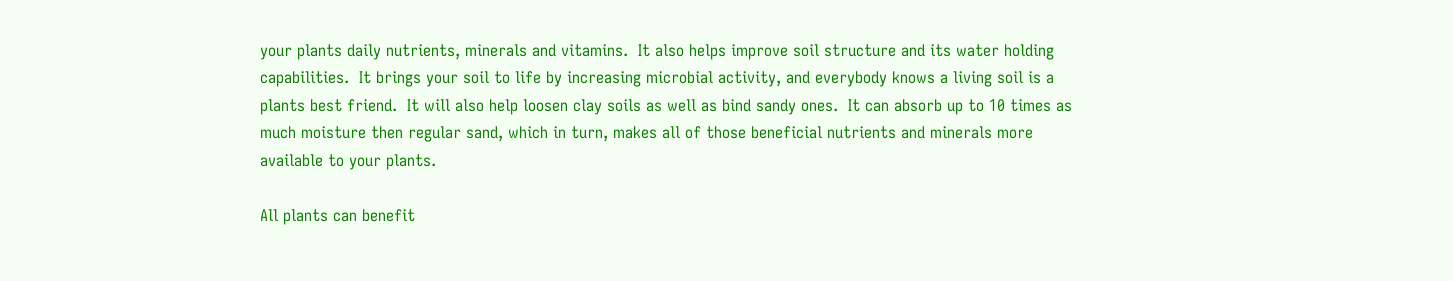your plants daily nutrients, minerals and vitamins.  It also helps improve soil structure and its water holding capabilities.  It brings your soil to life by increasing microbial activity, and everybody knows a living soil is a plants best friend.  It will also help loosen clay soils as well as bind sandy ones.  It can absorb up to 10 times as much moisture then regular sand, which in turn, makes all of those beneficial nutrients and minerals more available to your plants.

All plants can benefit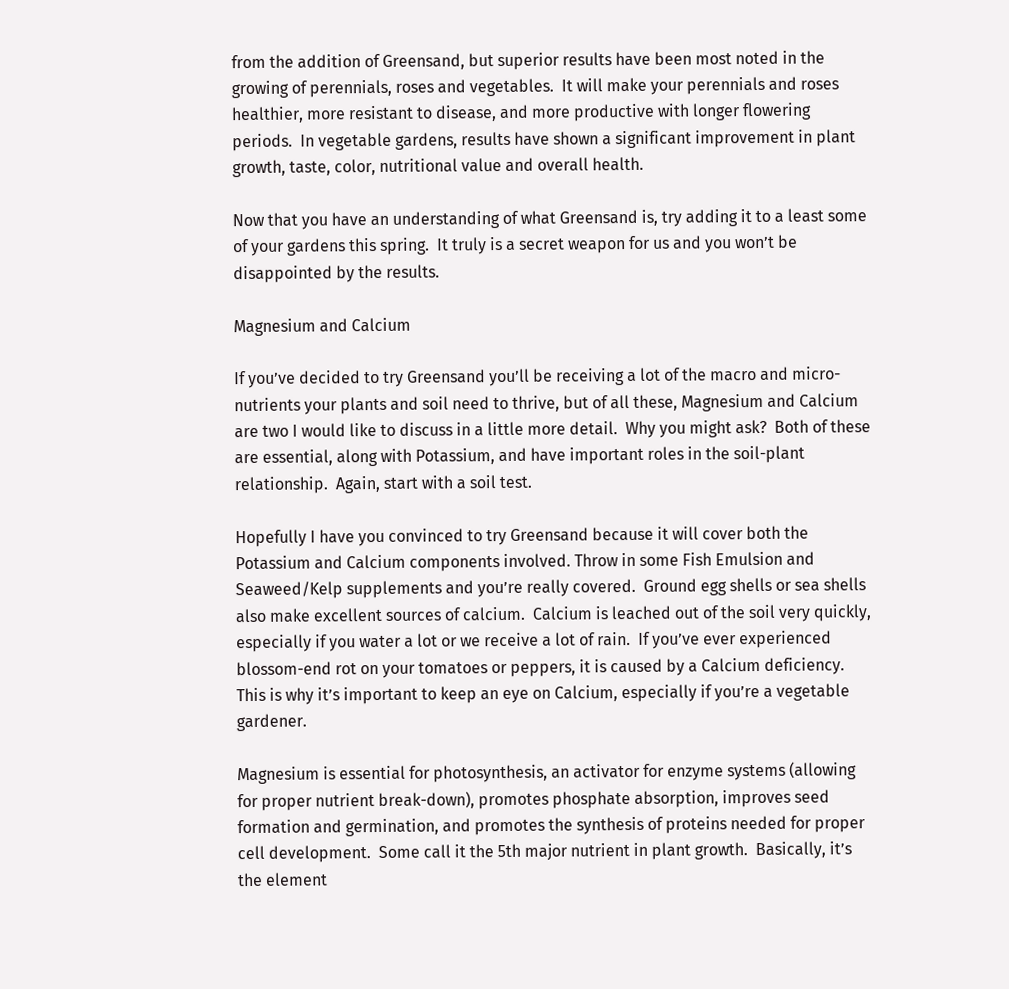from the addition of Greensand, but superior results have been most noted in the growing of perennials, roses and vegetables.  It will make your perennials and roses healthier, more resistant to disease, and more productive with longer flowering periods.  In vegetable gardens, results have shown a significant improvement in plant growth, taste, color, nutritional value and overall health.

Now that you have an understanding of what Greensand is, try adding it to a least some of your gardens this spring.  It truly is a secret weapon for us and you won’t be disappointed by the results.

Magnesium and Calcium

If you’ve decided to try Greensand you’ll be receiving a lot of the macro and micro-nutrients your plants and soil need to thrive, but of all these, Magnesium and Calcium are two I would like to discuss in a little more detail.  Why you might ask?  Both of these are essential, along with Potassium, and have important roles in the soil-plant relationship.  Again, start with a soil test.

Hopefully I have you convinced to try Greensand because it will cover both the Potassium and Calcium components involved. Throw in some Fish Emulsion and Seaweed/Kelp supplements and you’re really covered.  Ground egg shells or sea shells also make excellent sources of calcium.  Calcium is leached out of the soil very quickly, especially if you water a lot or we receive a lot of rain.  If you’ve ever experienced blossom-end rot on your tomatoes or peppers, it is caused by a Calcium deficiency.  This is why it’s important to keep an eye on Calcium, especially if you’re a vegetable gardener.

Magnesium is essential for photosynthesis, an activator for enzyme systems (allowing for proper nutrient break-down), promotes phosphate absorption, improves seed formation and germination, and promotes the synthesis of proteins needed for proper cell development.  Some call it the 5th major nutrient in plant growth.  Basically, it’s the element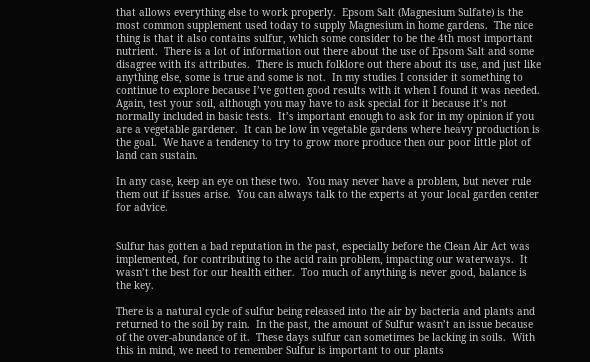that allows everything else to work properly.  Epsom Salt (Magnesium Sulfate) is the most common supplement used today to supply Magnesium in home gardens.  The nice thing is that it also contains sulfur, which some consider to be the 4th most important nutrient.  There is a lot of information out there about the use of Epsom Salt and some disagree with its attributes.  There is much folklore out there about its use, and just like anything else, some is true and some is not.  In my studies I consider it something to continue to explore because I’ve gotten good results with it when I found it was needed.  Again, test your soil, although you may have to ask special for it because it’s not normally included in basic tests.  It’s important enough to ask for in my opinion if you are a vegetable gardener.  It can be low in vegetable gardens where heavy production is the goal.  We have a tendency to try to grow more produce then our poor little plot of land can sustain.

In any case, keep an eye on these two.  You may never have a problem, but never rule them out if issues arise.  You can always talk to the experts at your local garden center for advice.


Sulfur has gotten a bad reputation in the past, especially before the Clean Air Act was implemented, for contributing to the acid rain problem, impacting our waterways.  It wasn’t the best for our health either.  Too much of anything is never good, balance is the key.

There is a natural cycle of sulfur being released into the air by bacteria and plants and returned to the soil by rain.  In the past, the amount of Sulfur wasn’t an issue because of the over-abundance of it.  These days sulfur can sometimes be lacking in soils.  With this in mind, we need to remember Sulfur is important to our plants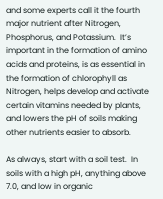and some experts call it the fourth major nutrient after Nitrogen, Phosphorus, and Potassium.  It’s important in the formation of amino acids and proteins, is as essential in the formation of chlorophyll as Nitrogen, helps develop and activate certain vitamins needed by plants, and lowers the pH of soils making other nutrients easier to absorb.

As always, start with a soil test.  In soils with a high pH, anything above 7.0, and low in organic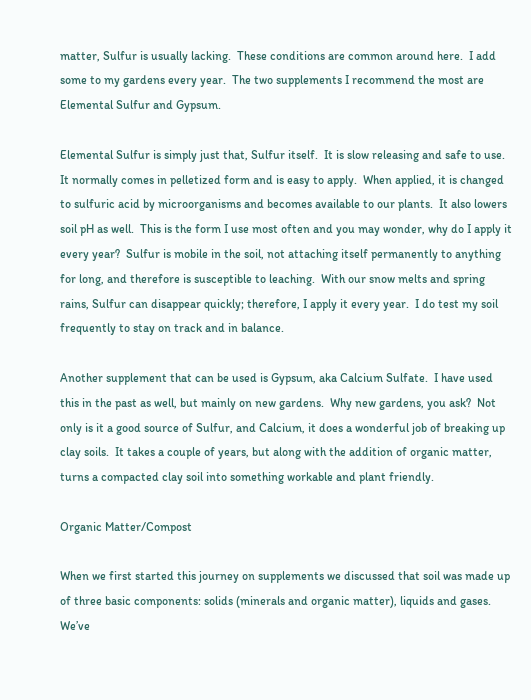matter, Sulfur is usually lacking.  These conditions are common around here.  I add some to my gardens every year.  The two supplements I recommend the most are Elemental Sulfur and Gypsum.

Elemental Sulfur is simply just that, Sulfur itself.  It is slow releasing and safe to use.  It normally comes in pelletized form and is easy to apply.  When applied, it is changed to sulfuric acid by microorganisms and becomes available to our plants.  It also lowers soil pH as well.  This is the form I use most often and you may wonder, why do I apply it every year?  Sulfur is mobile in the soil, not attaching itself permanently to anything for long, and therefore is susceptible to leaching.  With our snow melts and spring rains, Sulfur can disappear quickly; therefore, I apply it every year.  I do test my soil frequently to stay on track and in balance.

Another supplement that can be used is Gypsum, aka Calcium Sulfate.  I have used this in the past as well, but mainly on new gardens.  Why new gardens, you ask?  Not only is it a good source of Sulfur, and Calcium, it does a wonderful job of breaking up clay soils.  It takes a couple of years, but along with the addition of organic matter, turns a compacted clay soil into something workable and plant friendly.

Organic Matter/Compost

When we first started this journey on supplements we discussed that soil was made up of three basic components: solids (minerals and organic matter), liquids and gases.  We’ve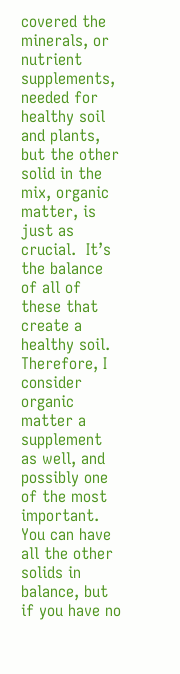covered the minerals, or nutrient supplements, needed for healthy soil and plants, but the other solid in the mix, organic matter, is just as crucial.  It’s the balance of all of these that create a healthy soil.  Therefore, I consider organic matter a supplement as well, and possibly one of the most important.  You can have all the other solids in balance, but if you have no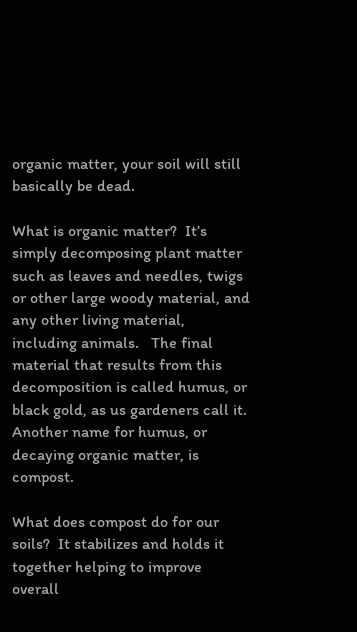organic matter, your soil will still basically be dead.

What is organic matter?  It’s simply decomposing plant matter such as leaves and needles, twigs or other large woody material, and any other living material, including animals.   The final material that results from this decomposition is called humus, or black gold, as us gardeners call it.  Another name for humus, or decaying organic matter, is compost.

What does compost do for our soils?  It stabilizes and holds it together helping to improve overall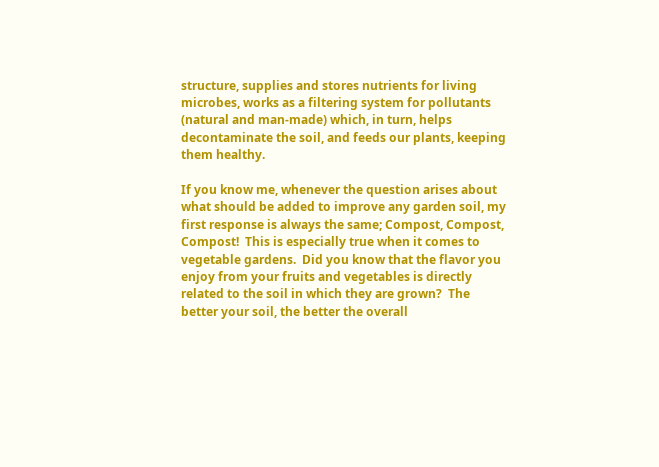structure, supplies and stores nutrients for living microbes, works as a filtering system for pollutants (natural and man-made) which, in turn, helps decontaminate the soil, and feeds our plants, keeping them healthy.

If you know me, whenever the question arises about what should be added to improve any garden soil, my first response is always the same; Compost, Compost, Compost!  This is especially true when it comes to vegetable gardens.  Did you know that the flavor you enjoy from your fruits and vegetables is directly related to the soil in which they are grown?  The better your soil, the better the overall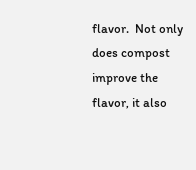flavor.  Not only does compost improve the flavor, it also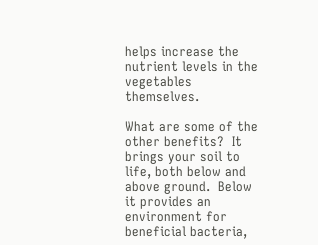helps increase the nutrient levels in the vegetables themselves.

What are some of the other benefits?  It brings your soil to life, both below and above ground.  Below it provides an environment for beneficial bacteria,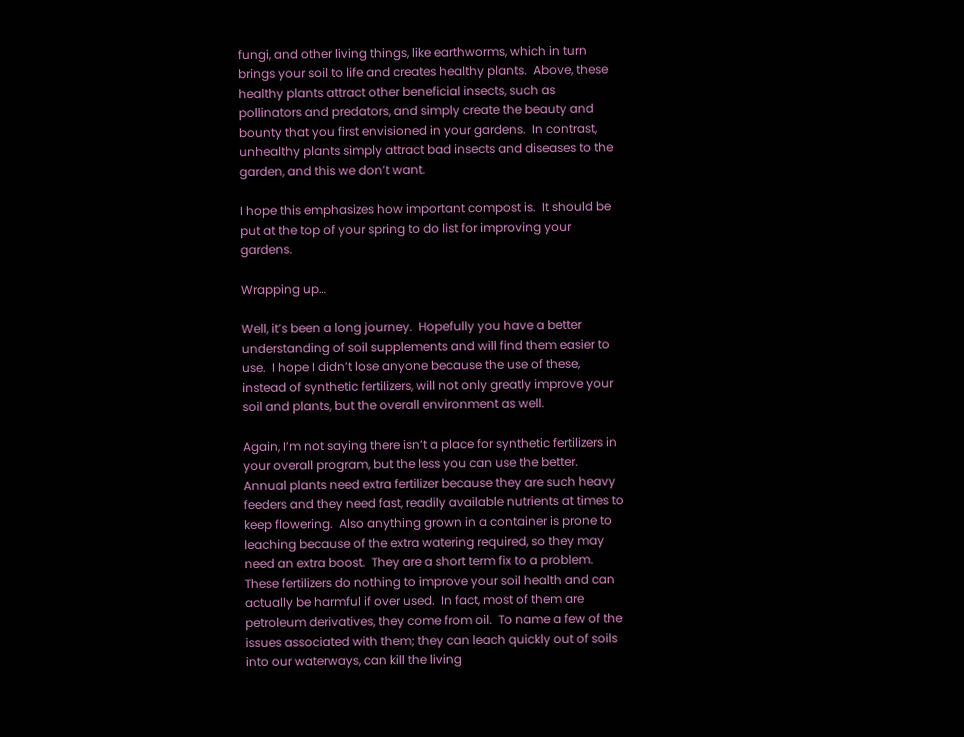fungi, and other living things, like earthworms, which in turn brings your soil to life and creates healthy plants.  Above, these healthy plants attract other beneficial insects, such as pollinators and predators, and simply create the beauty and bounty that you first envisioned in your gardens.  In contrast, unhealthy plants simply attract bad insects and diseases to the garden, and this we don’t want.

I hope this emphasizes how important compost is.  It should be put at the top of your spring to do list for improving your gardens.

Wrapping up…

Well, it’s been a long journey.  Hopefully you have a better understanding of soil supplements and will find them easier to use.  I hope I didn’t lose anyone because the use of these, instead of synthetic fertilizers, will not only greatly improve your soil and plants, but the overall environment as well.

Again, I’m not saying there isn’t a place for synthetic fertilizers in your overall program, but the less you can use the better.  Annual plants need extra fertilizer because they are such heavy feeders and they need fast, readily available nutrients at times to keep flowering.  Also anything grown in a container is prone to leaching because of the extra watering required, so they may need an extra boost.  They are a short term fix to a problem.  These fertilizers do nothing to improve your soil health and can actually be harmful if over used.  In fact, most of them are petroleum derivatives, they come from oil.  To name a few of the issues associated with them; they can leach quickly out of soils into our waterways, can kill the living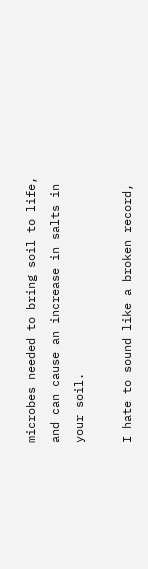microbes needed to bring soil to life, and can cause an increase in salts in your soil.

I hate to sound like a broken record,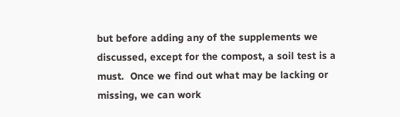but before adding any of the supplements we discussed, except for the compost, a soil test is a must.  Once we find out what may be lacking or missing, we can work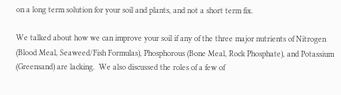on a long term solution for your soil and plants, and not a short term fix.

We talked about how we can improve your soil if any of the three major nutrients of Nitrogen (Blood Meal, Seaweed/Fish Formulas), Phosphorous (Bone Meal, Rock Phosphate), and Potassium (Greensand) are lacking.  We also discussed the roles of a few of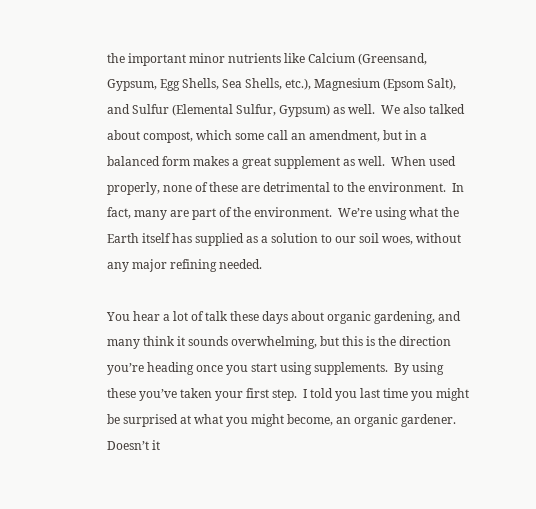the important minor nutrients like Calcium (Greensand, Gypsum, Egg Shells, Sea Shells, etc.), Magnesium (Epsom Salt), and Sulfur (Elemental Sulfur, Gypsum) as well.  We also talked about compost, which some call an amendment, but in a balanced form makes a great supplement as well.  When used properly, none of these are detrimental to the environment.  In fact, many are part of the environment.  We’re using what the Earth itself has supplied as a solution to our soil woes, without any major refining needed.

You hear a lot of talk these days about organic gardening, and many think it sounds overwhelming, but this is the direction you’re heading once you start using supplements.  By using these you’ve taken your first step.  I told you last time you might be surprised at what you might become, an organic gardener.  Doesn’t it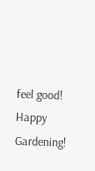feel good!  Happy Gardening!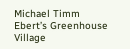Michael Timm
Ebert’s Greenhouse Village